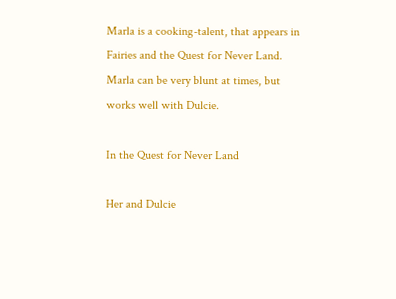Marla is a cooking-talent, that appears in Fairies and the Quest for Never Land. Marla can be very blunt at times, but works well with Dulcie.

In the Quest for Never Land

Her and Dulcie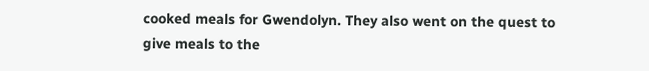cooked meals for Gwendolyn. They also went on the quest to give meals to the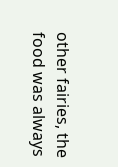other fairies, the food was always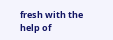fresh with the help of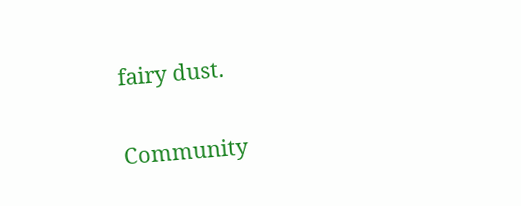fairy dust.


Community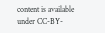content is available under CC-BY-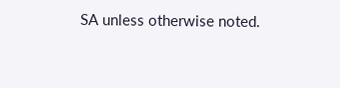SA unless otherwise noted.